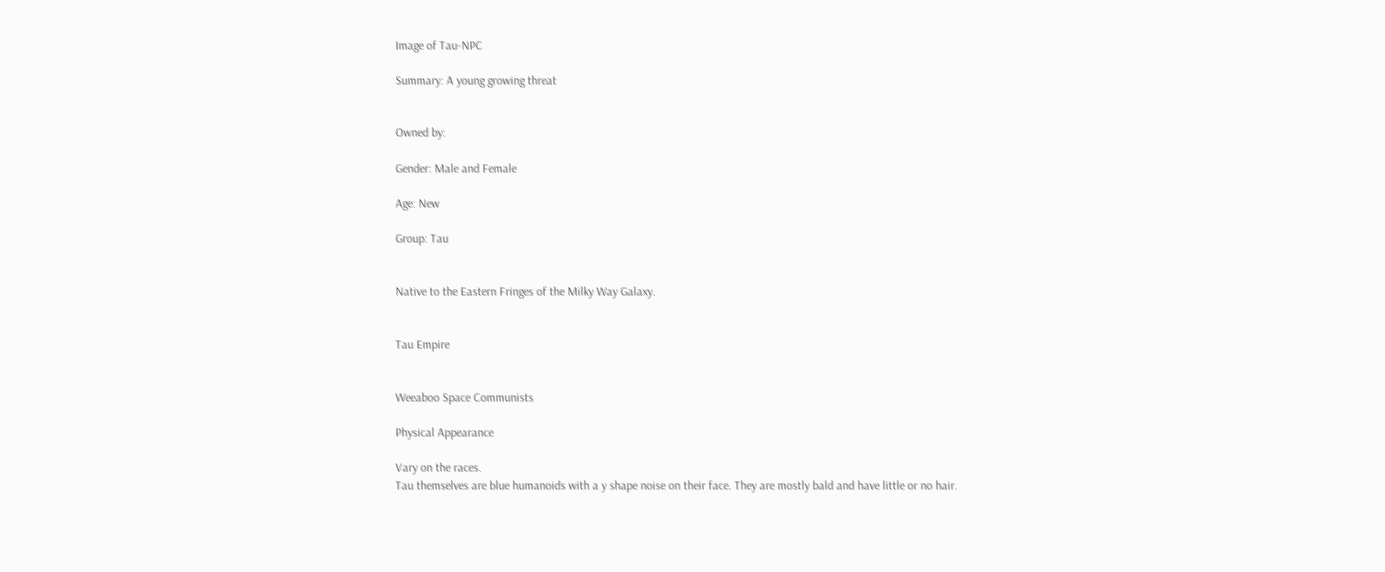Image of Tau-NPC

Summary: A young growing threat


Owned by:

Gender: Male and Female

Age: New

Group: Tau


Native to the Eastern Fringes of the Milky Way Galaxy.


Tau Empire


Weeaboo Space Communists

Physical Appearance

Vary on the races.
Tau themselves are blue humanoids with a y shape noise on their face. They are mostly bald and have little or no hair.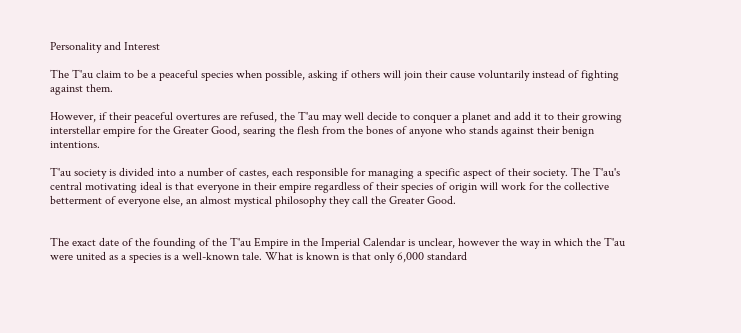Personality and Interest

The T'au claim to be a peaceful species when possible, asking if others will join their cause voluntarily instead of fighting against them.

However, if their peaceful overtures are refused, the T'au may well decide to conquer a planet and add it to their growing interstellar empire for the Greater Good, searing the flesh from the bones of anyone who stands against their benign intentions.

T'au society is divided into a number of castes, each responsible for managing a specific aspect of their society. The T'au's central motivating ideal is that everyone in their empire regardless of their species of origin will work for the collective betterment of everyone else, an almost mystical philosophy they call the Greater Good.


The exact date of the founding of the T'au Empire in the Imperial Calendar is unclear, however the way in which the T'au were united as a species is a well-known tale. What is known is that only 6,000 standard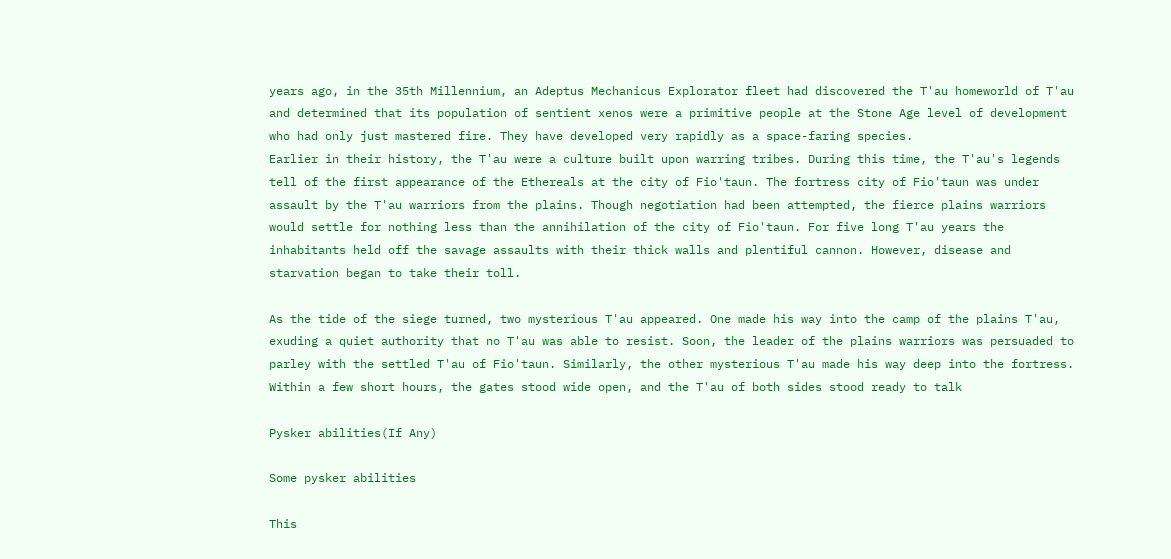years ago, in the 35th Millennium, an Adeptus Mechanicus Explorator fleet had discovered the T'au homeworld of T'au and determined that its population of sentient xenos were a primitive people at the Stone Age level of development who had only just mastered fire. They have developed very rapidly as a space-faring species.
Earlier in their history, the T'au were a culture built upon warring tribes. During this time, the T'au's legends tell of the first appearance of the Ethereals at the city of Fio'taun. The fortress city of Fio'taun was under assault by the T'au warriors from the plains. Though negotiation had been attempted, the fierce plains warriors would settle for nothing less than the annihilation of the city of Fio'taun. For five long T'au years the inhabitants held off the savage assaults with their thick walls and plentiful cannon. However, disease and starvation began to take their toll.

As the tide of the siege turned, two mysterious T'au appeared. One made his way into the camp of the plains T'au, exuding a quiet authority that no T'au was able to resist. Soon, the leader of the plains warriors was persuaded to parley with the settled T'au of Fio'taun. Similarly, the other mysterious T'au made his way deep into the fortress. Within a few short hours, the gates stood wide open, and the T'au of both sides stood ready to talk

Pysker abilities(If Any)

Some pysker abilities

This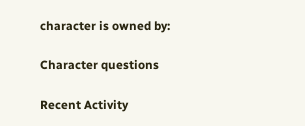character is owned by:

Character questions

Recent Activity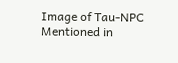Image of Tau-NPC
Mentioned in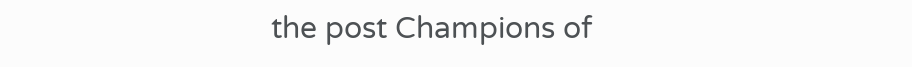the post Champions of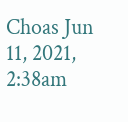Choas Jun 11, 2021, 2:38am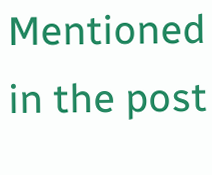Mentioned in the post